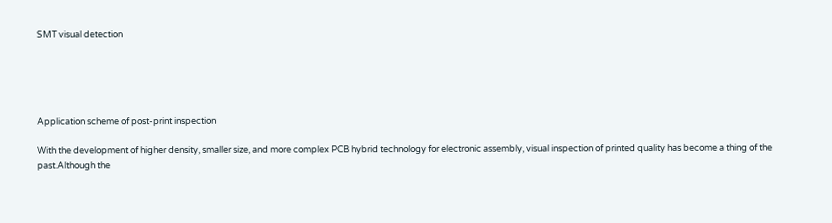SMT visual detection





Application scheme of post-print inspection

With the development of higher density, smaller size, and more complex PCB hybrid technology for electronic assembly, visual inspection of printed quality has become a thing of the past.Although the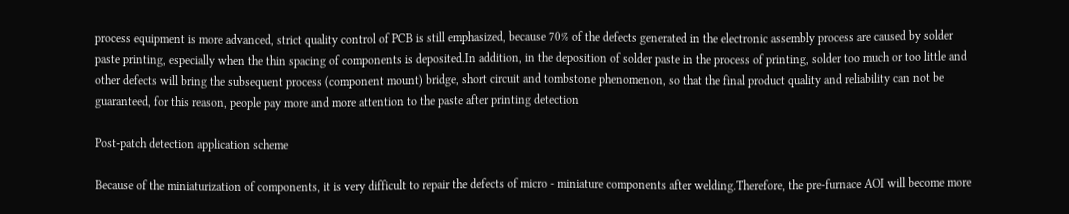process equipment is more advanced, strict quality control of PCB is still emphasized, because 70% of the defects generated in the electronic assembly process are caused by solder paste printing, especially when the thin spacing of components is deposited.In addition, in the deposition of solder paste in the process of printing, solder too much or too little and other defects will bring the subsequent process (component mount) bridge, short circuit and tombstone phenomenon, so that the final product quality and reliability can not be guaranteed, for this reason, people pay more and more attention to the paste after printing detection

Post-patch detection application scheme

Because of the miniaturization of components, it is very difficult to repair the defects of micro - miniature components after welding.Therefore, the pre-furnace AOI will become more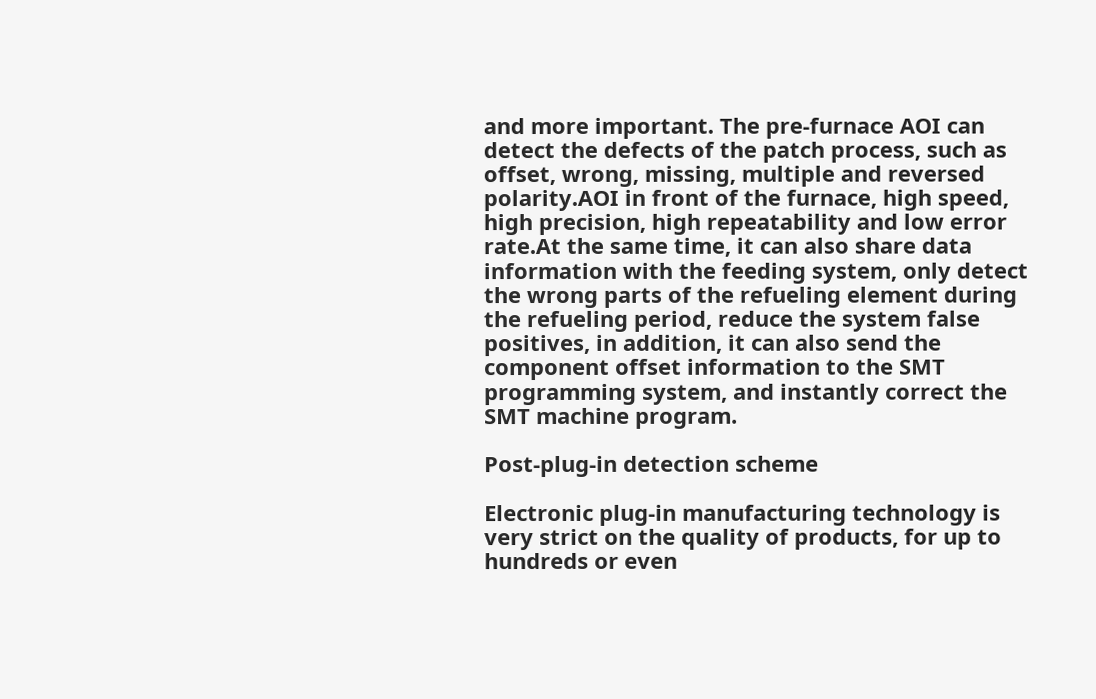and more important. The pre-furnace AOI can detect the defects of the patch process, such as offset, wrong, missing, multiple and reversed polarity.AOI in front of the furnace, high speed, high precision, high repeatability and low error rate.At the same time, it can also share data information with the feeding system, only detect the wrong parts of the refueling element during the refueling period, reduce the system false positives, in addition, it can also send the component offset information to the SMT programming system, and instantly correct the SMT machine program.

Post-plug-in detection scheme

Electronic plug-in manufacturing technology is very strict on the quality of products, for up to hundreds or even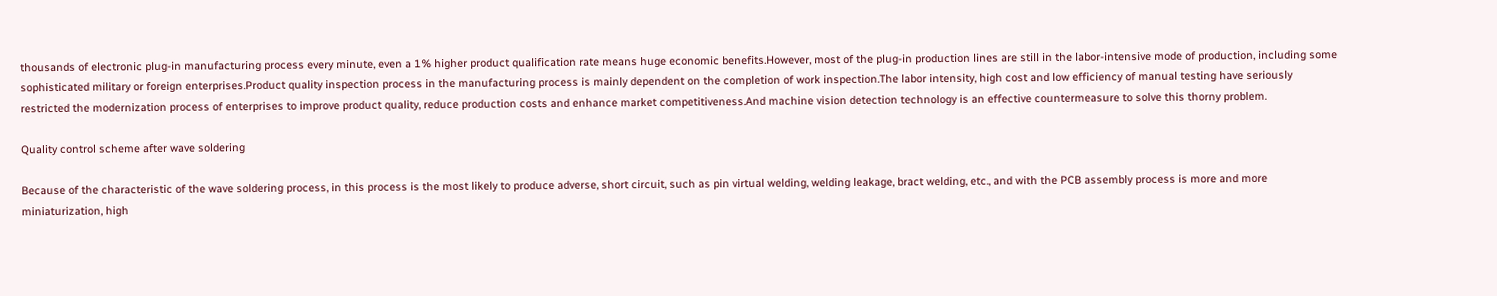thousands of electronic plug-in manufacturing process every minute, even a 1% higher product qualification rate means huge economic benefits.However, most of the plug-in production lines are still in the labor-intensive mode of production, including some sophisticated military or foreign enterprises.Product quality inspection process in the manufacturing process is mainly dependent on the completion of work inspection.The labor intensity, high cost and low efficiency of manual testing have seriously restricted the modernization process of enterprises to improve product quality, reduce production costs and enhance market competitiveness.And machine vision detection technology is an effective countermeasure to solve this thorny problem.

Quality control scheme after wave soldering

Because of the characteristic of the wave soldering process, in this process is the most likely to produce adverse, short circuit, such as pin virtual welding, welding leakage, bract welding, etc., and with the PCB assembly process is more and more miniaturization, high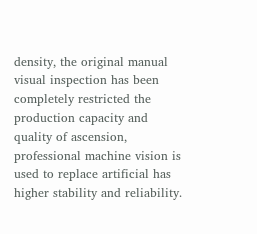density, the original manual visual inspection has been completely restricted the production capacity and quality of ascension, professional machine vision is used to replace artificial has higher stability and reliability.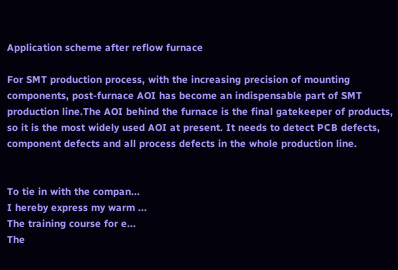Application scheme after reflow furnace

For SMT production process, with the increasing precision of mounting components, post-furnace AOI has become an indispensable part of SMT production line.The AOI behind the furnace is the final gatekeeper of products, so it is the most widely used AOI at present. It needs to detect PCB defects, component defects and all process defects in the whole production line.


To tie in with the compan...
I hereby express my warm ...
The training course for e...
The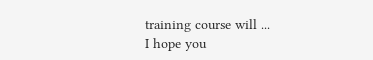training course will ...
I hope you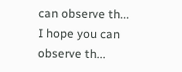can observe th...
I hope you can observe th...